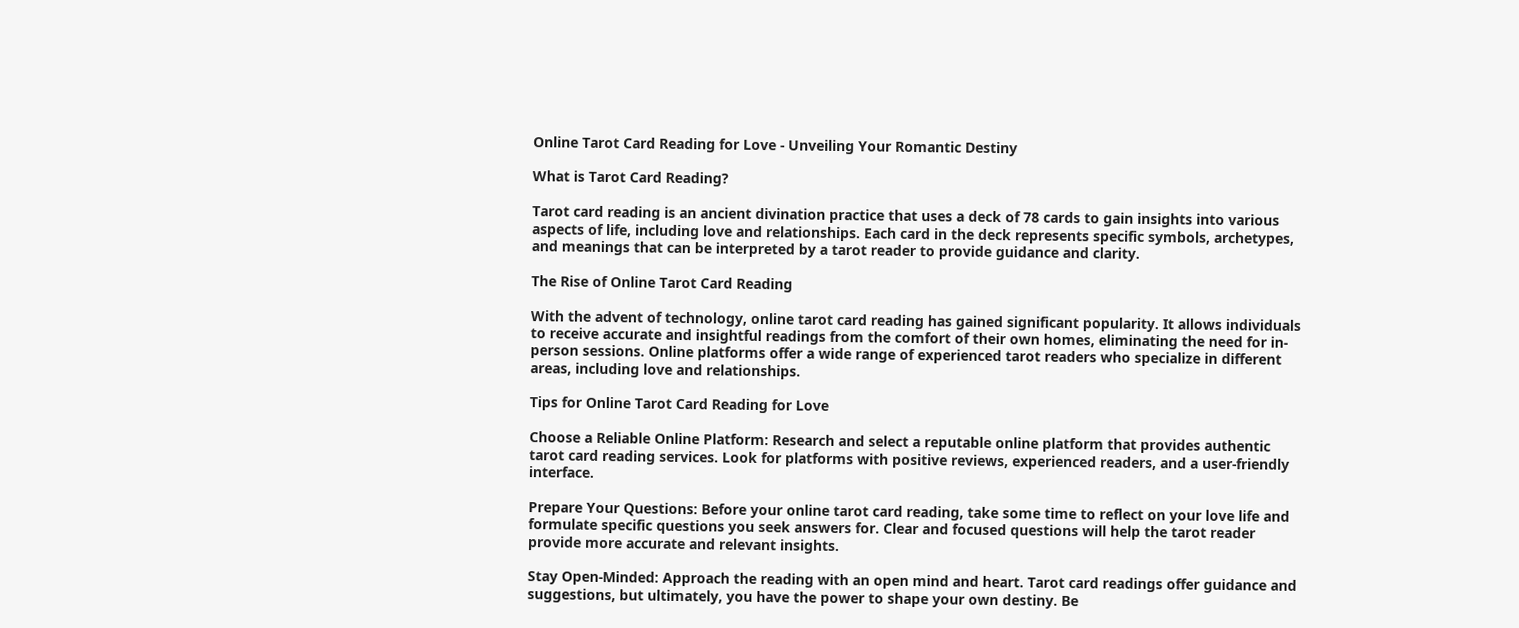Online Tarot Card Reading for Love - Unveiling Your Romantic Destiny

What is Tarot Card Reading?

Tarot card reading is an ancient divination practice that uses a deck of 78 cards to gain insights into various aspects of life, including love and relationships. Each card in the deck represents specific symbols, archetypes, and meanings that can be interpreted by a tarot reader to provide guidance and clarity.

The Rise of Online Tarot Card Reading

With the advent of technology, online tarot card reading has gained significant popularity. It allows individuals to receive accurate and insightful readings from the comfort of their own homes, eliminating the need for in-person sessions. Online platforms offer a wide range of experienced tarot readers who specialize in different areas, including love and relationships.

Tips for Online Tarot Card Reading for Love

Choose a Reliable Online Platform: Research and select a reputable online platform that provides authentic tarot card reading services. Look for platforms with positive reviews, experienced readers, and a user-friendly interface.

Prepare Your Questions: Before your online tarot card reading, take some time to reflect on your love life and formulate specific questions you seek answers for. Clear and focused questions will help the tarot reader provide more accurate and relevant insights.

Stay Open-Minded: Approach the reading with an open mind and heart. Tarot card readings offer guidance and suggestions, but ultimately, you have the power to shape your own destiny. Be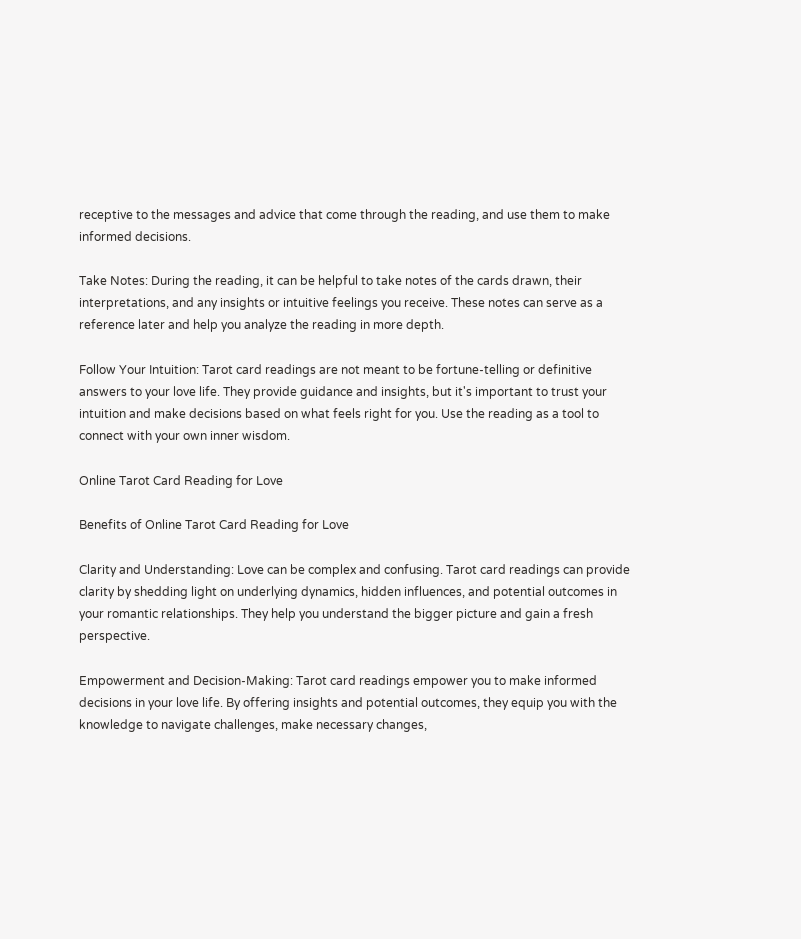receptive to the messages and advice that come through the reading, and use them to make informed decisions.

Take Notes: During the reading, it can be helpful to take notes of the cards drawn, their interpretations, and any insights or intuitive feelings you receive. These notes can serve as a reference later and help you analyze the reading in more depth.

Follow Your Intuition: Tarot card readings are not meant to be fortune-telling or definitive answers to your love life. They provide guidance and insights, but it's important to trust your intuition and make decisions based on what feels right for you. Use the reading as a tool to connect with your own inner wisdom.

Online Tarot Card Reading for Love

Benefits of Online Tarot Card Reading for Love

Clarity and Understanding: Love can be complex and confusing. Tarot card readings can provide clarity by shedding light on underlying dynamics, hidden influences, and potential outcomes in your romantic relationships. They help you understand the bigger picture and gain a fresh perspective.

Empowerment and Decision-Making: Tarot card readings empower you to make informed decisions in your love life. By offering insights and potential outcomes, they equip you with the knowledge to navigate challenges, make necessary changes,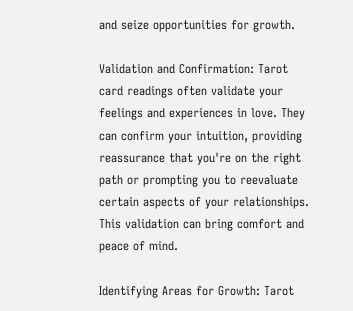and seize opportunities for growth.

Validation and Confirmation: Tarot card readings often validate your feelings and experiences in love. They can confirm your intuition, providing reassurance that you're on the right path or prompting you to reevaluate certain aspects of your relationships. This validation can bring comfort and peace of mind.

Identifying Areas for Growth: Tarot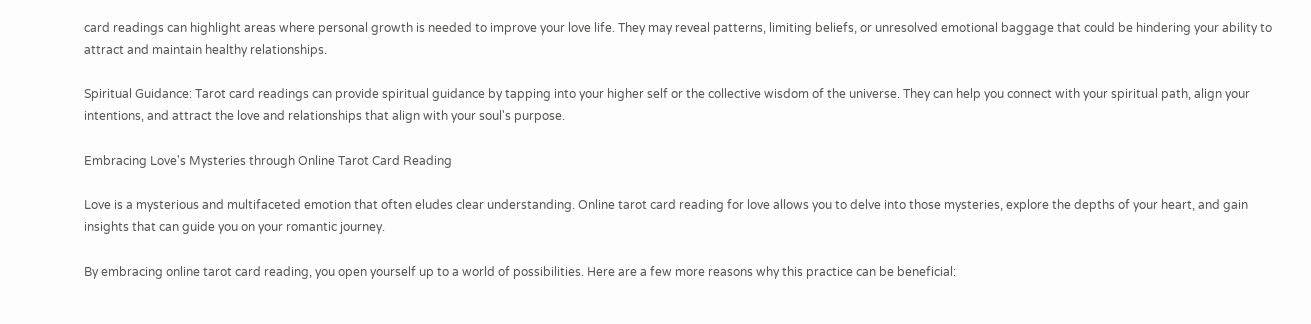card readings can highlight areas where personal growth is needed to improve your love life. They may reveal patterns, limiting beliefs, or unresolved emotional baggage that could be hindering your ability to attract and maintain healthy relationships.

Spiritual Guidance: Tarot card readings can provide spiritual guidance by tapping into your higher self or the collective wisdom of the universe. They can help you connect with your spiritual path, align your intentions, and attract the love and relationships that align with your soul's purpose.

Embracing Love's Mysteries through Online Tarot Card Reading

Love is a mysterious and multifaceted emotion that often eludes clear understanding. Online tarot card reading for love allows you to delve into those mysteries, explore the depths of your heart, and gain insights that can guide you on your romantic journey.

By embracing online tarot card reading, you open yourself up to a world of possibilities. Here are a few more reasons why this practice can be beneficial: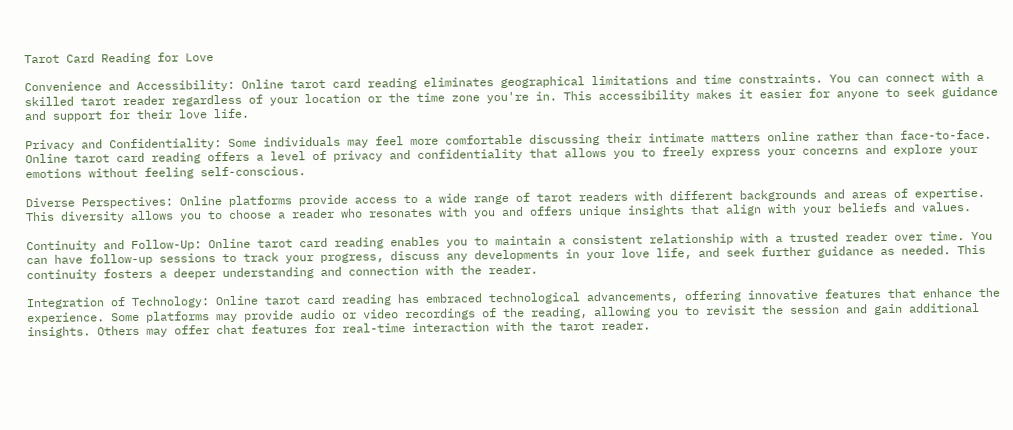Tarot Card Reading for Love

Convenience and Accessibility: Online tarot card reading eliminates geographical limitations and time constraints. You can connect with a skilled tarot reader regardless of your location or the time zone you're in. This accessibility makes it easier for anyone to seek guidance and support for their love life.

Privacy and Confidentiality: Some individuals may feel more comfortable discussing their intimate matters online rather than face-to-face. Online tarot card reading offers a level of privacy and confidentiality that allows you to freely express your concerns and explore your emotions without feeling self-conscious.

Diverse Perspectives: Online platforms provide access to a wide range of tarot readers with different backgrounds and areas of expertise. This diversity allows you to choose a reader who resonates with you and offers unique insights that align with your beliefs and values.

Continuity and Follow-Up: Online tarot card reading enables you to maintain a consistent relationship with a trusted reader over time. You can have follow-up sessions to track your progress, discuss any developments in your love life, and seek further guidance as needed. This continuity fosters a deeper understanding and connection with the reader.

Integration of Technology: Online tarot card reading has embraced technological advancements, offering innovative features that enhance the experience. Some platforms may provide audio or video recordings of the reading, allowing you to revisit the session and gain additional insights. Others may offer chat features for real-time interaction with the tarot reader.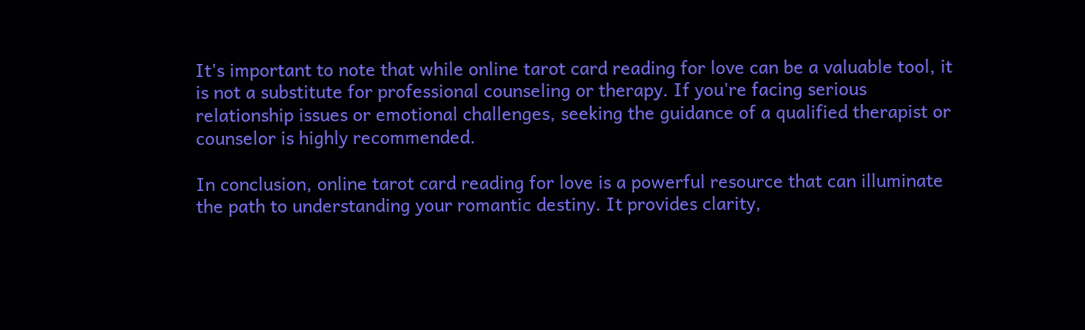It's important to note that while online tarot card reading for love can be a valuable tool, it is not a substitute for professional counseling or therapy. If you're facing serious relationship issues or emotional challenges, seeking the guidance of a qualified therapist or counselor is highly recommended.

In conclusion, online tarot card reading for love is a powerful resource that can illuminate the path to understanding your romantic destiny. It provides clarity,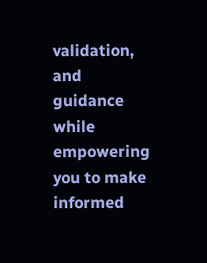validation, and guidance while empowering you to make informed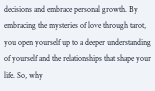decisions and embrace personal growth. By embracing the mysteries of love through tarot, you open yourself up to a deeper understanding of yourself and the relationships that shape your life. So, why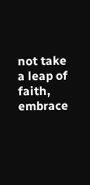not take a leap of faith, embrace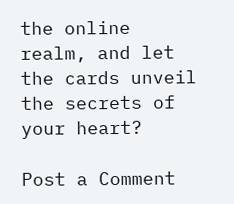the online realm, and let the cards unveil the secrets of your heart?

Post a Comment